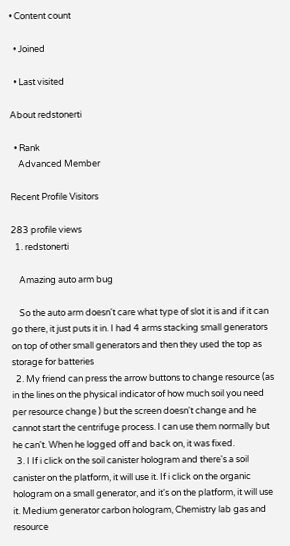• Content count

  • Joined

  • Last visited

About redstonerti

  • Rank
    Advanced Member

Recent Profile Visitors

283 profile views
  1. redstonerti

    Amazing auto arm bug

    So the auto arm doesn't care what type of slot it is and if it can go there, it just puts it in. I had 4 arms stacking small generators on top of other small generators and then they used the top as storage for batteries
  2. My friend can press the arrow buttons to change resource (as in the lines on the physical indicator of how much soil you need per resource change ) but the screen doesn't change and he cannot start the centrifuge process. I can use them normally but he can't. When he logged off and back on, it was fixed.
  3. I If i click on the soil canister hologram and there's a soil canister on the platform, it will use it. If i click on the organic hologram on a small generator, and it's on the platform, it will use it. Medium generator carbon hologram, Chemistry lab gas and resource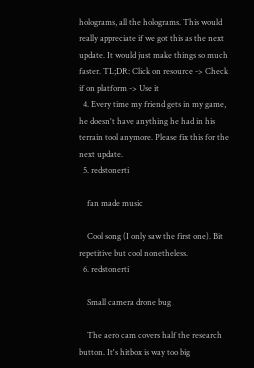holograms, all the holograms. This would really appreciate if we got this as the next update. It would just make things so much faster. TL;DR: Click on resource -> Check if on platform -> Use it
  4. Every time my friend gets in my game, he doesn't have anything he had in his terrain tool anymore. Please fix this for the next update.
  5. redstonerti

    fan made music

    Cool song (I only saw the first one). Bit repetitive but cool nonetheless.
  6. redstonerti

    Small camera drone bug

    The aero cam covers half the research button. It's hitbox is way too big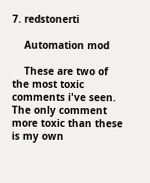7. redstonerti

    Automation mod

    These are two of the most toxic comments i've seen. The only comment more toxic than these is my own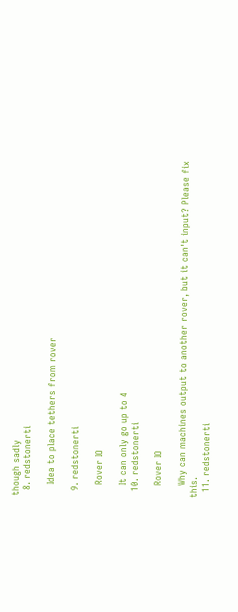though sadly
  8. redstonerti

    Idea to place tethers from rover

  9. redstonerti

    Rover IO

    It can only go up to 4
  10. redstonerti

    Rover IO

    Why can machines output to another rover, but it can't input? Please fix this.
  11. redstonerti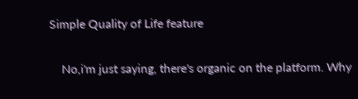Simple Quality of Life feature

    No,i'm just saying, there's organic on the platform. Why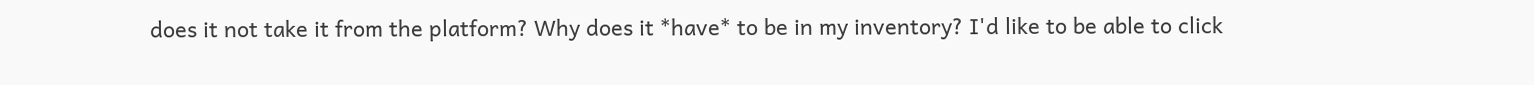does it not take it from the platform? Why does it *have* to be in my inventory? I'd like to be able to click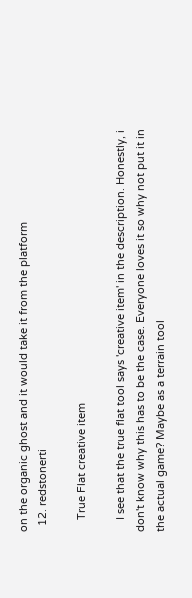on the organic ghost and it would take it from the platform
  12. redstonerti

    True Flat creative item

    I see that the true flat tool says 'creative item' in the description. Honestly, i don't know why this has to be the case. Everyone loves it so why not put it in the actual game? Maybe as a terrain tool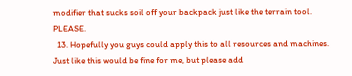modifier that sucks soil off your backpack just like the terrain tool. PLEASE.
  13. Hopefully you guys could apply this to all resources and machines. Just like this would be fine for me, but please add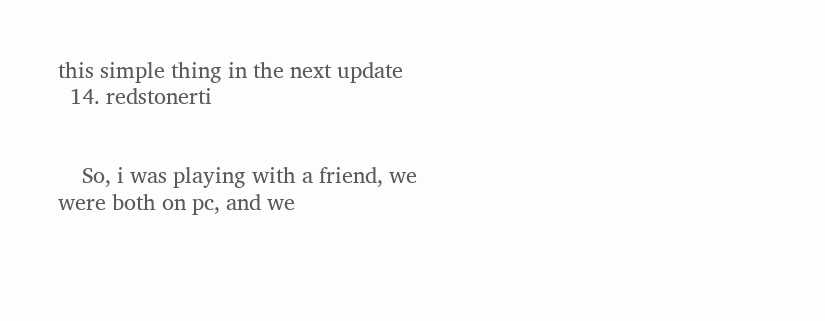this simple thing in the next update
  14. redstonerti


    So, i was playing with a friend, we were both on pc, and we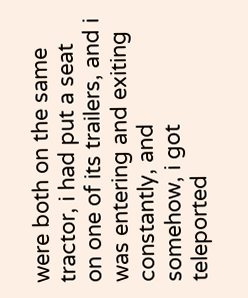were both on the same tractor, i had put a seat on one of its trailers, and i was entering and exiting constantly, and somehow, i got teleported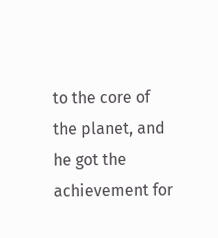to the core of the planet, and he got the achievement for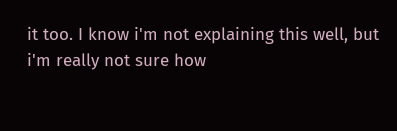it too. I know i'm not explaining this well, but i'm really not sure how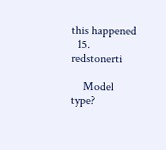this happened
  15. redstonerti

    Model type?